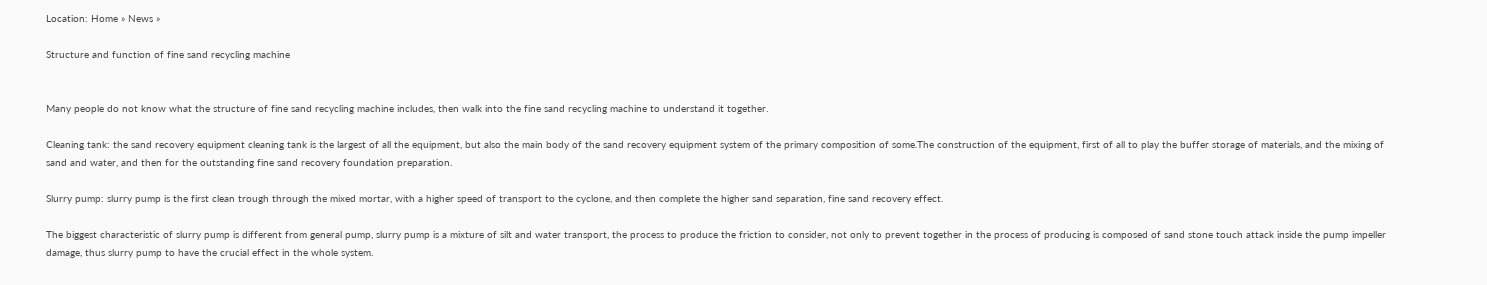Location: Home » News »

Structure and function of fine sand recycling machine


Many people do not know what the structure of fine sand recycling machine includes, then walk into the fine sand recycling machine to understand it together.

Cleaning tank: the sand recovery equipment cleaning tank is the largest of all the equipment, but also the main body of the sand recovery equipment system of the primary composition of some.The construction of the equipment, first of all to play the buffer storage of materials, and the mixing of sand and water, and then for the outstanding fine sand recovery foundation preparation.

Slurry pump: slurry pump is the first clean trough through the mixed mortar, with a higher speed of transport to the cyclone, and then complete the higher sand separation, fine sand recovery effect.

The biggest characteristic of slurry pump is different from general pump, slurry pump is a mixture of silt and water transport, the process to produce the friction to consider, not only to prevent together in the process of producing is composed of sand stone touch attack inside the pump impeller damage, thus slurry pump to have the crucial effect in the whole system.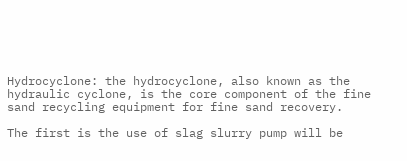Hydrocyclone: the hydrocyclone, also known as the hydraulic cyclone, is the core component of the fine sand recycling equipment for fine sand recovery.

The first is the use of slag slurry pump will be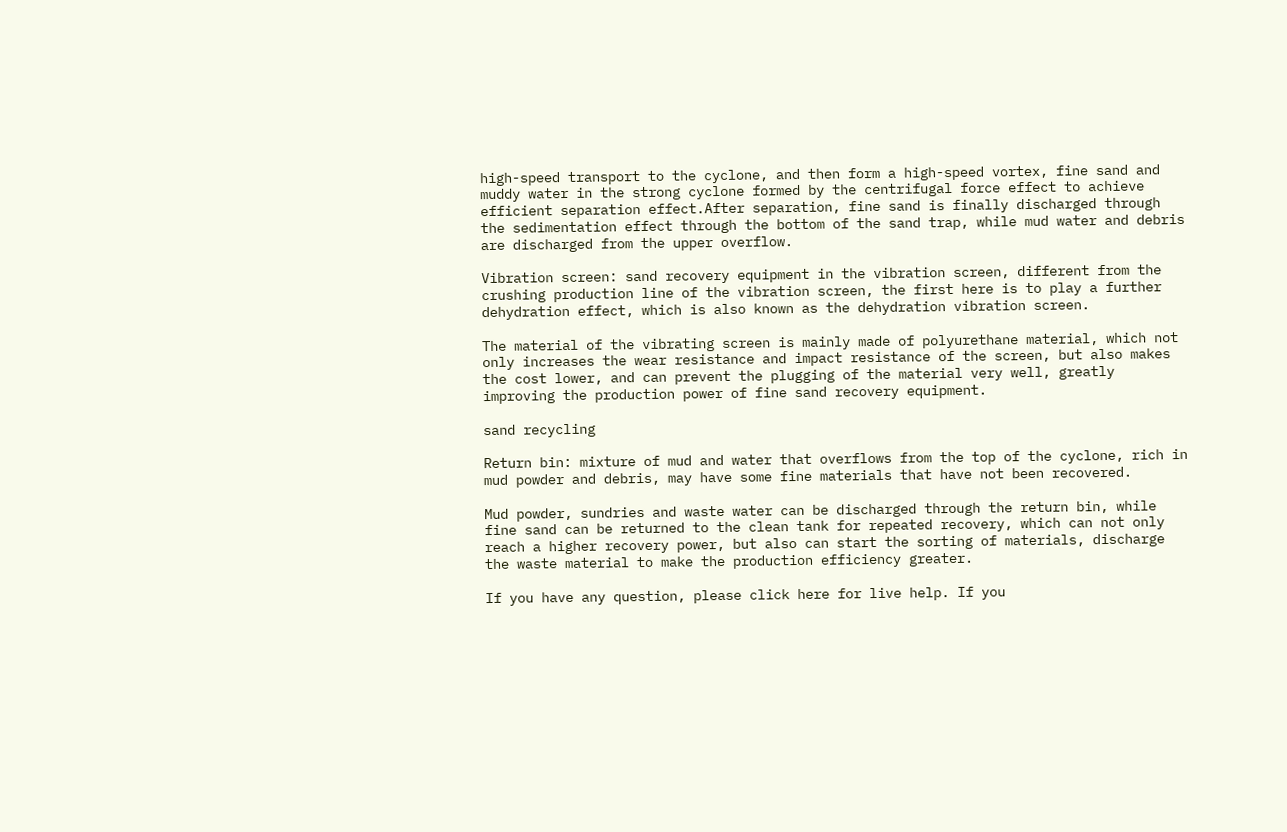high-speed transport to the cyclone, and then form a high-speed vortex, fine sand and muddy water in the strong cyclone formed by the centrifugal force effect to achieve efficient separation effect.After separation, fine sand is finally discharged through the sedimentation effect through the bottom of the sand trap, while mud water and debris are discharged from the upper overflow.

Vibration screen: sand recovery equipment in the vibration screen, different from the crushing production line of the vibration screen, the first here is to play a further dehydration effect, which is also known as the dehydration vibration screen.

The material of the vibrating screen is mainly made of polyurethane material, which not only increases the wear resistance and impact resistance of the screen, but also makes the cost lower, and can prevent the plugging of the material very well, greatly improving the production power of fine sand recovery equipment.

sand recycling

Return bin: mixture of mud and water that overflows from the top of the cyclone, rich in mud powder and debris, may have some fine materials that have not been recovered.

Mud powder, sundries and waste water can be discharged through the return bin, while fine sand can be returned to the clean tank for repeated recovery, which can not only reach a higher recovery power, but also can start the sorting of materials, discharge the waste material to make the production efficiency greater.

If you have any question, please click here for live help. If you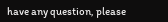have any question, please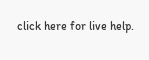click here for live help.